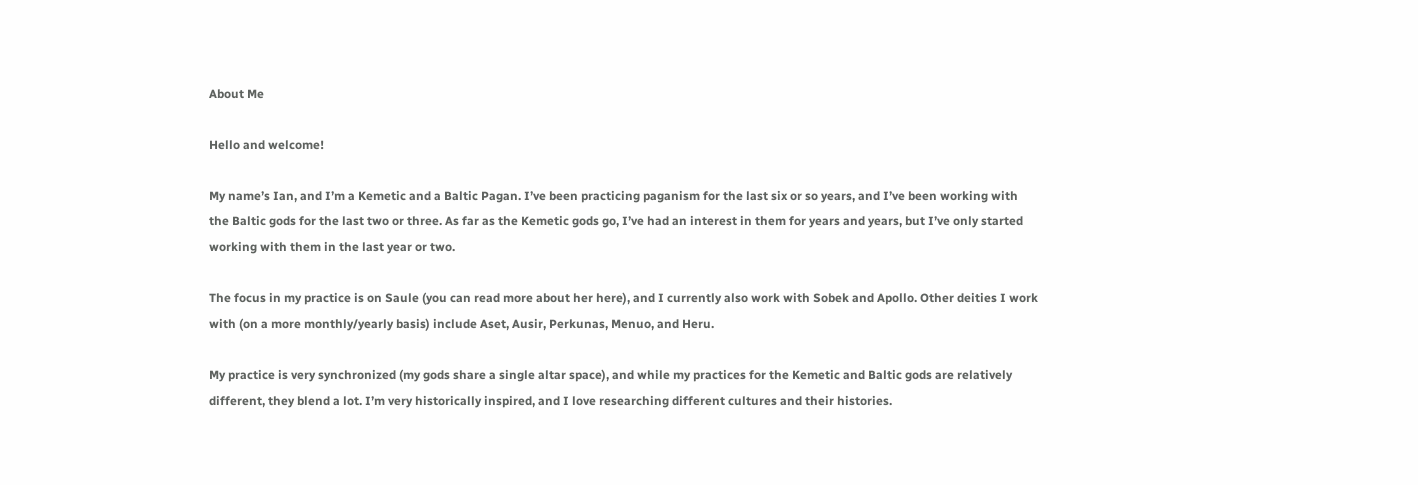About Me

Hello and welcome!

My name’s Ian, and I’m a Kemetic and a Baltic Pagan. I’ve been practicing paganism for the last six or so years, and I’ve been working with the Baltic gods for the last two or three. As far as the Kemetic gods go, I’ve had an interest in them for years and years, but I’ve only started working with them in the last year or two.

The focus in my practice is on Saule (you can read more about her here), and I currently also work with Sobek and Apollo. Other deities I work with (on a more monthly/yearly basis) include Aset, Ausir, Perkunas, Menuo, and Heru.

My practice is very synchronized (my gods share a single altar space), and while my practices for the Kemetic and Baltic gods are relatively different, they blend a lot. I’m very historically inspired, and I love researching different cultures and their histories.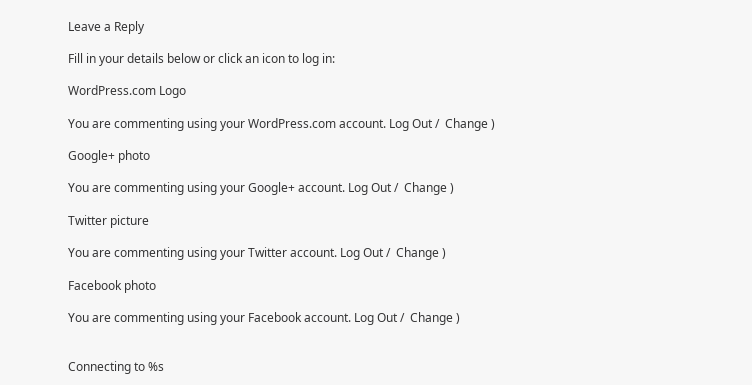Leave a Reply

Fill in your details below or click an icon to log in:

WordPress.com Logo

You are commenting using your WordPress.com account. Log Out /  Change )

Google+ photo

You are commenting using your Google+ account. Log Out /  Change )

Twitter picture

You are commenting using your Twitter account. Log Out /  Change )

Facebook photo

You are commenting using your Facebook account. Log Out /  Change )


Connecting to %s